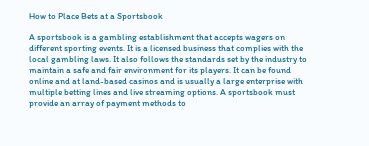How to Place Bets at a Sportsbook

A sportsbook is a gambling establishment that accepts wagers on different sporting events. It is a licensed business that complies with the local gambling laws. It also follows the standards set by the industry to maintain a safe and fair environment for its players. It can be found online and at land-based casinos and is usually a large enterprise with multiple betting lines and live streaming options. A sportsbook must provide an array of payment methods to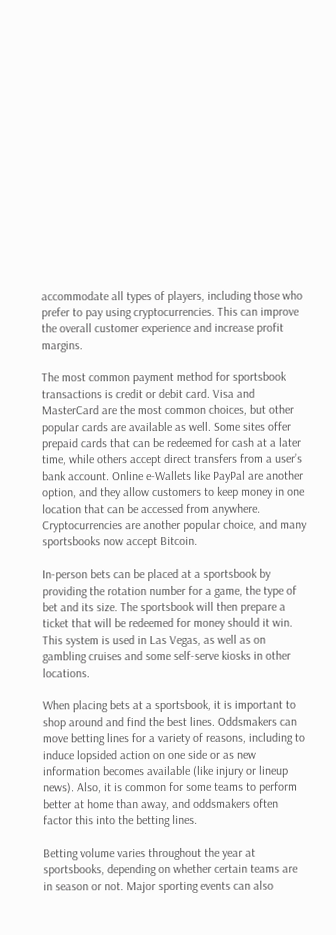accommodate all types of players, including those who prefer to pay using cryptocurrencies. This can improve the overall customer experience and increase profit margins.

The most common payment method for sportsbook transactions is credit or debit card. Visa and MasterCard are the most common choices, but other popular cards are available as well. Some sites offer prepaid cards that can be redeemed for cash at a later time, while others accept direct transfers from a user’s bank account. Online e-Wallets like PayPal are another option, and they allow customers to keep money in one location that can be accessed from anywhere. Cryptocurrencies are another popular choice, and many sportsbooks now accept Bitcoin.

In-person bets can be placed at a sportsbook by providing the rotation number for a game, the type of bet and its size. The sportsbook will then prepare a ticket that will be redeemed for money should it win. This system is used in Las Vegas, as well as on gambling cruises and some self-serve kiosks in other locations.

When placing bets at a sportsbook, it is important to shop around and find the best lines. Oddsmakers can move betting lines for a variety of reasons, including to induce lopsided action on one side or as new information becomes available (like injury or lineup news). Also, it is common for some teams to perform better at home than away, and oddsmakers often factor this into the betting lines.

Betting volume varies throughout the year at sportsbooks, depending on whether certain teams are in season or not. Major sporting events can also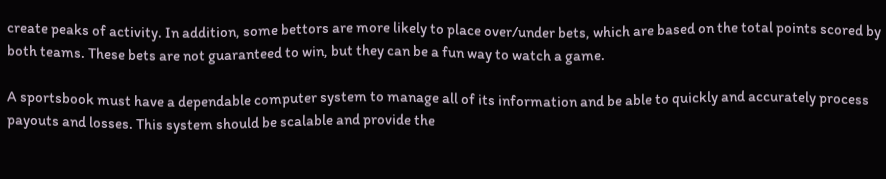create peaks of activity. In addition, some bettors are more likely to place over/under bets, which are based on the total points scored by both teams. These bets are not guaranteed to win, but they can be a fun way to watch a game.

A sportsbook must have a dependable computer system to manage all of its information and be able to quickly and accurately process payouts and losses. This system should be scalable and provide the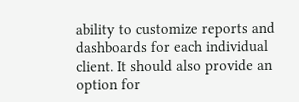ability to customize reports and dashboards for each individual client. It should also provide an option for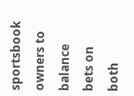sportsbook owners to balance bets on both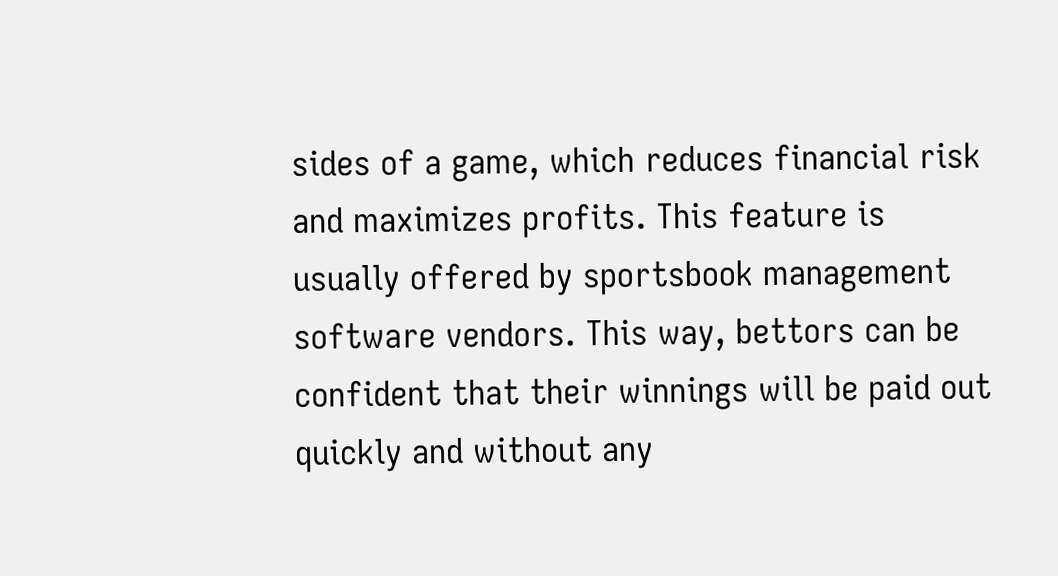sides of a game, which reduces financial risk and maximizes profits. This feature is usually offered by sportsbook management software vendors. This way, bettors can be confident that their winnings will be paid out quickly and without any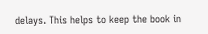delays. This helps to keep the book in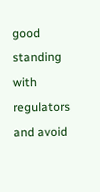good standing with regulators and avoid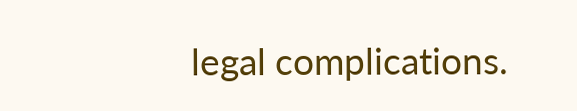legal complications.